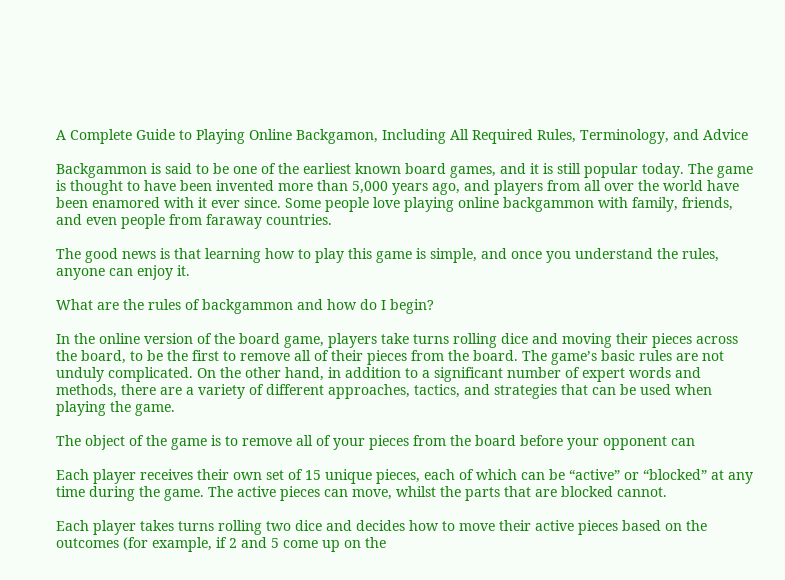A Complete Guide to Playing Online Backgamon, Including All Required Rules, Terminology, and Advice

Backgammon is said to be one of the earliest known board games, and it is still popular today. The game is thought to have been invented more than 5,000 years ago, and players from all over the world have been enamored with it ever since. Some people love playing online backgammon with family, friends, and even people from faraway countries.

The good news is that learning how to play this game is simple, and once you understand the rules, anyone can enjoy it.

What are the rules of backgammon and how do I begin?

In the online version of the board game, players take turns rolling dice and moving their pieces across the board, to be the first to remove all of their pieces from the board. The game’s basic rules are not unduly complicated. On the other hand, in addition to a significant number of expert words and methods, there are a variety of different approaches, tactics, and strategies that can be used when playing the game.

The object of the game is to remove all of your pieces from the board before your opponent can

Each player receives their own set of 15 unique pieces, each of which can be “active” or “blocked” at any time during the game. The active pieces can move, whilst the parts that are blocked cannot.

Each player takes turns rolling two dice and decides how to move their active pieces based on the outcomes (for example, if 2 and 5 come up on the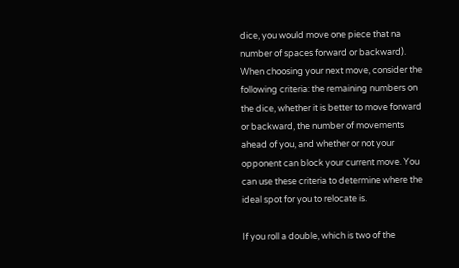dice, you would move one piece that na number of spaces forward or backward). When choosing your next move, consider the following criteria: the remaining numbers on the dice, whether it is better to move forward or backward, the number of movements ahead of you, and whether or not your opponent can block your current move. You can use these criteria to determine where the ideal spot for you to relocate is.

If you roll a double, which is two of the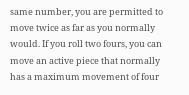same number, you are permitted to move twice as far as you normally would. If you roll two fours, you can move an active piece that normally has a maximum movement of four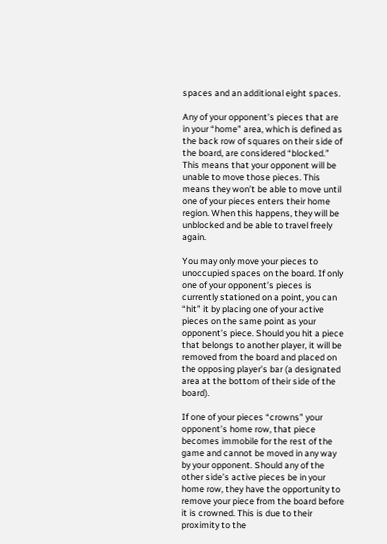spaces and an additional eight spaces.

Any of your opponent’s pieces that are in your “home” area, which is defined as the back row of squares on their side of the board, are considered “blocked.” This means that your opponent will be unable to move those pieces. This means they won’t be able to move until one of your pieces enters their home region. When this happens, they will be unblocked and be able to travel freely again.

You may only move your pieces to unoccupied spaces on the board. If only one of your opponent’s pieces is currently stationed on a point, you can “hit” it by placing one of your active pieces on the same point as your opponent’s piece. Should you hit a piece that belongs to another player, it will be removed from the board and placed on the opposing player’s bar (a designated area at the bottom of their side of the board).

If one of your pieces “crowns” your opponent’s home row, that piece becomes immobile for the rest of the game and cannot be moved in any way by your opponent. Should any of the other side’s active pieces be in your home row, they have the opportunity to remove your piece from the board before it is crowned. This is due to their proximity to the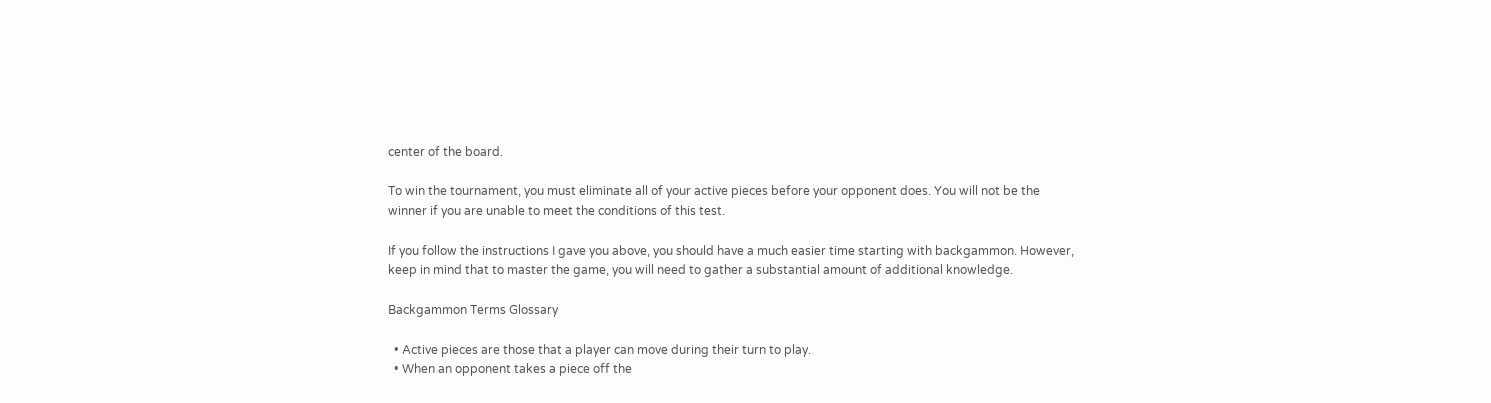center of the board.

To win the tournament, you must eliminate all of your active pieces before your opponent does. You will not be the winner if you are unable to meet the conditions of this test.

If you follow the instructions I gave you above, you should have a much easier time starting with backgammon. However, keep in mind that to master the game, you will need to gather a substantial amount of additional knowledge.

Backgammon Terms Glossary

  • Active pieces are those that a player can move during their turn to play.
  • When an opponent takes a piece off the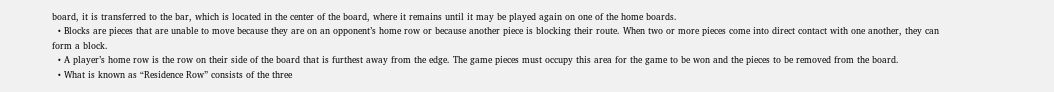board, it is transferred to the bar, which is located in the center of the board, where it remains until it may be played again on one of the home boards.
  • Blocks are pieces that are unable to move because they are on an opponent’s home row or because another piece is blocking their route. When two or more pieces come into direct contact with one another, they can form a block.
  • A player’s home row is the row on their side of the board that is furthest away from the edge. The game pieces must occupy this area for the game to be won and the pieces to be removed from the board.
  • What is known as “Residence Row” consists of the three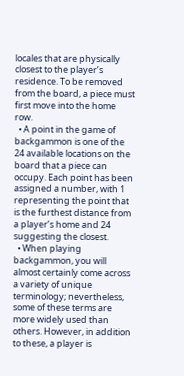locales that are physically closest to the player’s residence. To be removed from the board, a piece must first move into the home row.
  • A point in the game of backgammon is one of the 24 available locations on the board that a piece can occupy. Each point has been assigned a number, with 1 representing the point that is the furthest distance from a player’s home and 24 suggesting the closest.
  • When playing backgammon, you will almost certainly come across a variety of unique terminology; nevertheless, some of these terms are more widely used than others. However, in addition to these, a player is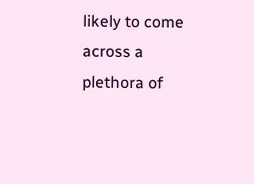likely to come across a plethora of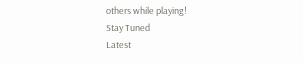others while playing!
Stay Tuned
Latest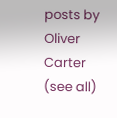posts by Oliver Carter (see all)